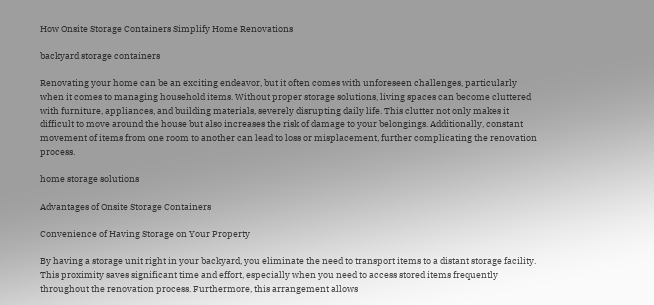How Onsite Storage Containers Simplify Home Renovations

backyard storage containers

Renovating your home can be an exciting endeavor, but it often comes with unforeseen challenges, particularly when it comes to managing household items. Without proper storage solutions, living spaces can become cluttered with furniture, appliances, and building materials, severely disrupting daily life. This clutter not only makes it difficult to move around the house but also increases the risk of damage to your belongings. Additionally, constant movement of items from one room to another can lead to loss or misplacement, further complicating the renovation process.

home storage solutions

Advantages of Onsite Storage Containers

Convenience of Having Storage on Your Property

By having a storage unit right in your backyard, you eliminate the need to transport items to a distant storage facility. This proximity saves significant time and effort, especially when you need to access stored items frequently throughout the renovation process. Furthermore, this arrangement allows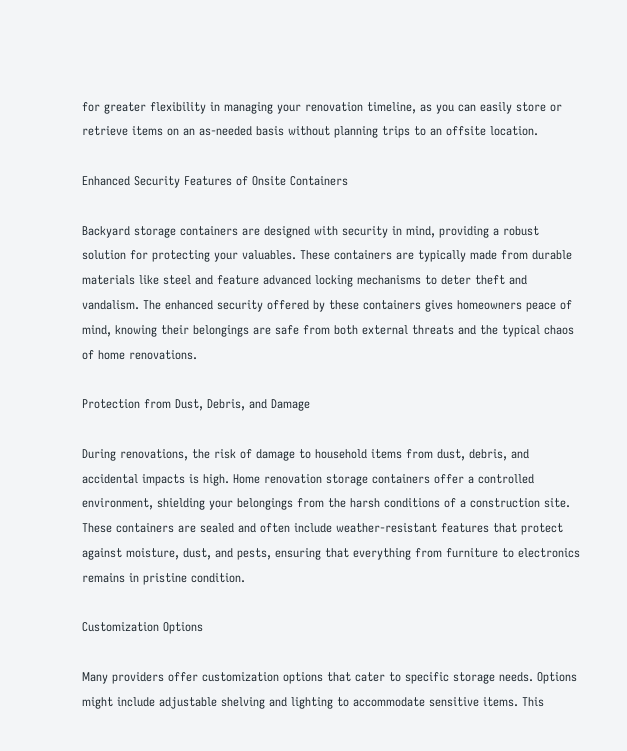for greater flexibility in managing your renovation timeline, as you can easily store or retrieve items on an as-needed basis without planning trips to an offsite location.

Enhanced Security Features of Onsite Containers

Backyard storage containers are designed with security in mind, providing a robust solution for protecting your valuables. These containers are typically made from durable materials like steel and feature advanced locking mechanisms to deter theft and vandalism. The enhanced security offered by these containers gives homeowners peace of mind, knowing their belongings are safe from both external threats and the typical chaos of home renovations.

Protection from Dust, Debris, and Damage

During renovations, the risk of damage to household items from dust, debris, and accidental impacts is high. Home renovation storage containers offer a controlled environment, shielding your belongings from the harsh conditions of a construction site. These containers are sealed and often include weather-resistant features that protect against moisture, dust, and pests, ensuring that everything from furniture to electronics remains in pristine condition.

Customization Options

Many providers offer customization options that cater to specific storage needs. Options might include adjustable shelving and lighting to accommodate sensitive items. This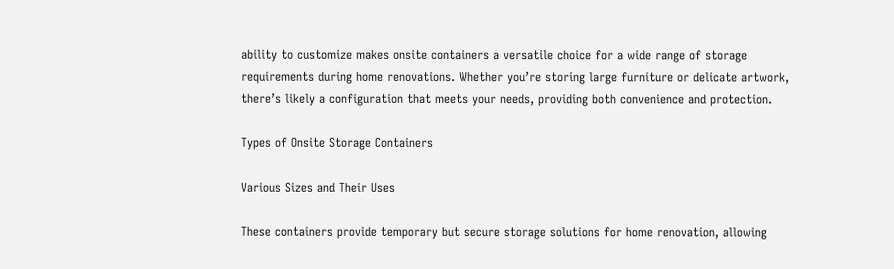ability to customize makes onsite containers a versatile choice for a wide range of storage requirements during home renovations. Whether you’re storing large furniture or delicate artwork, there’s likely a configuration that meets your needs, providing both convenience and protection.

Types of Onsite Storage Containers

Various Sizes and Their Uses

These containers provide temporary but secure storage solutions for home renovation, allowing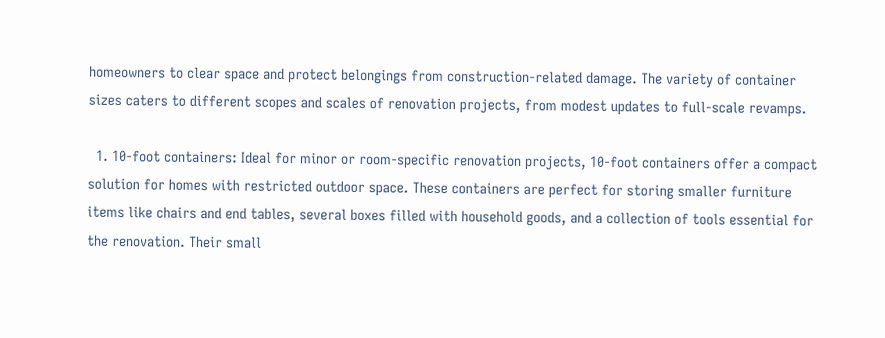homeowners to clear space and protect belongings from construction-related damage. The variety of container sizes caters to different scopes and scales of renovation projects, from modest updates to full-scale revamps.

  1. 10-foot containers: Ideal for minor or room-specific renovation projects, 10-foot containers offer a compact solution for homes with restricted outdoor space. These containers are perfect for storing smaller furniture items like chairs and end tables, several boxes filled with household goods, and a collection of tools essential for the renovation. Their small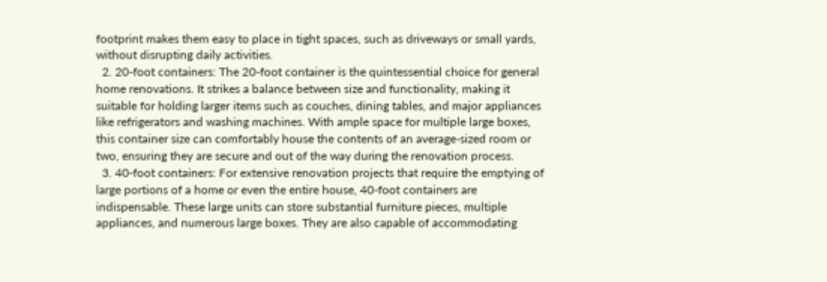footprint makes them easy to place in tight spaces, such as driveways or small yards, without disrupting daily activities.
  2. 20-foot containers: The 20-foot container is the quintessential choice for general home renovations. It strikes a balance between size and functionality, making it suitable for holding larger items such as couches, dining tables, and major appliances like refrigerators and washing machines. With ample space for multiple large boxes, this container size can comfortably house the contents of an average-sized room or two, ensuring they are secure and out of the way during the renovation process.
  3. 40-foot containers: For extensive renovation projects that require the emptying of large portions of a home or even the entire house, 40-foot containers are indispensable. These large units can store substantial furniture pieces, multiple appliances, and numerous large boxes. They are also capable of accommodating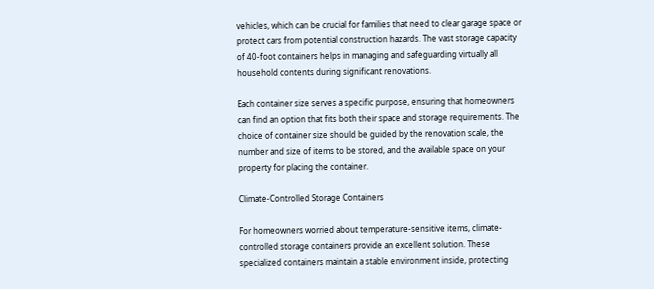vehicles, which can be crucial for families that need to clear garage space or protect cars from potential construction hazards. The vast storage capacity of 40-foot containers helps in managing and safeguarding virtually all household contents during significant renovations.

Each container size serves a specific purpose, ensuring that homeowners can find an option that fits both their space and storage requirements. The choice of container size should be guided by the renovation scale, the number and size of items to be stored, and the available space on your property for placing the container.

Climate-Controlled Storage Containers

For homeowners worried about temperature-sensitive items, climate-controlled storage containers provide an excellent solution. These specialized containers maintain a stable environment inside, protecting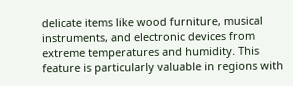delicate items like wood furniture, musical instruments, and electronic devices from extreme temperatures and humidity. This feature is particularly valuable in regions with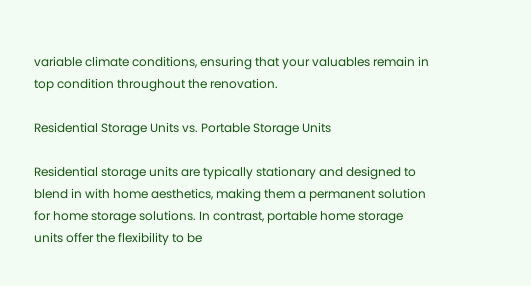variable climate conditions, ensuring that your valuables remain in top condition throughout the renovation.

Residential Storage Units vs. Portable Storage Units

Residential storage units are typically stationary and designed to blend in with home aesthetics, making them a permanent solution for home storage solutions. In contrast, portable home storage units offer the flexibility to be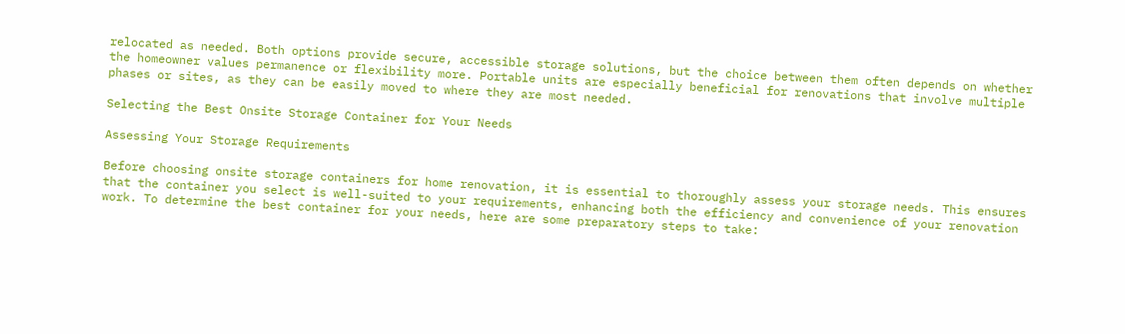relocated as needed. Both options provide secure, accessible storage solutions, but the choice between them often depends on whether the homeowner values permanence or flexibility more. Portable units are especially beneficial for renovations that involve multiple phases or sites, as they can be easily moved to where they are most needed.

Selecting the Best Onsite Storage Container for Your Needs

Assessing Your Storage Requirements

Before choosing onsite storage containers for home renovation, it is essential to thoroughly assess your storage needs. This ensures that the container you select is well-suited to your requirements, enhancing both the efficiency and convenience of your renovation work. To determine the best container for your needs, here are some preparatory steps to take: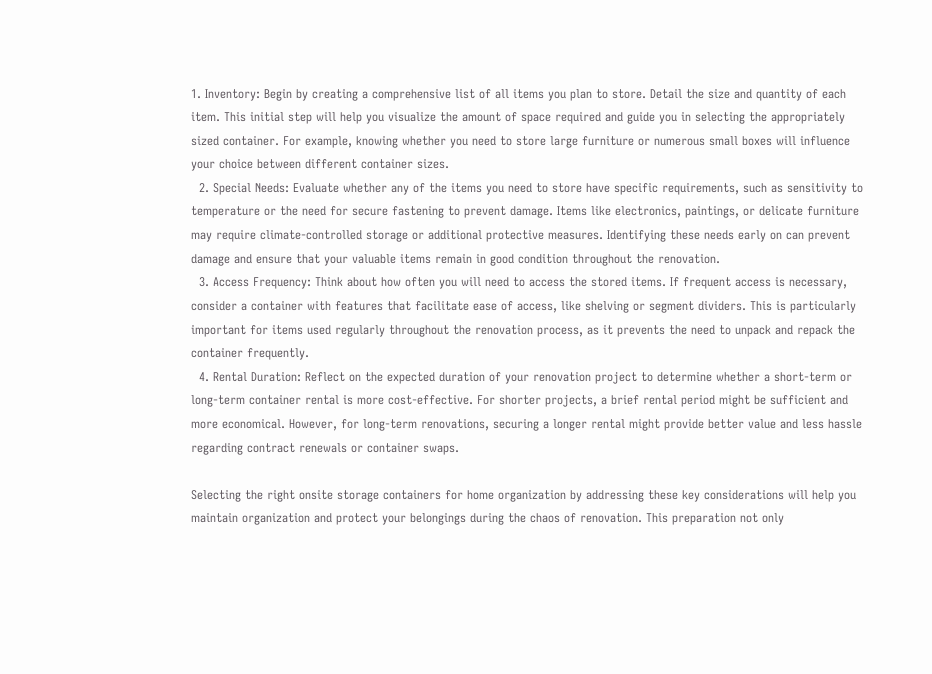1. Inventory: Begin by creating a comprehensive list of all items you plan to store. Detail the size and quantity of each item. This initial step will help you visualize the amount of space required and guide you in selecting the appropriately sized container. For example, knowing whether you need to store large furniture or numerous small boxes will influence your choice between different container sizes.
  2. Special Needs: Evaluate whether any of the items you need to store have specific requirements, such as sensitivity to temperature or the need for secure fastening to prevent damage. Items like electronics, paintings, or delicate furniture may require climate-controlled storage or additional protective measures. Identifying these needs early on can prevent damage and ensure that your valuable items remain in good condition throughout the renovation.
  3. Access Frequency: Think about how often you will need to access the stored items. If frequent access is necessary, consider a container with features that facilitate ease of access, like shelving or segment dividers. This is particularly important for items used regularly throughout the renovation process, as it prevents the need to unpack and repack the container frequently.
  4. Rental Duration: Reflect on the expected duration of your renovation project to determine whether a short-term or long-term container rental is more cost-effective. For shorter projects, a brief rental period might be sufficient and more economical. However, for long-term renovations, securing a longer rental might provide better value and less hassle regarding contract renewals or container swaps.

Selecting the right onsite storage containers for home organization by addressing these key considerations will help you maintain organization and protect your belongings during the chaos of renovation. This preparation not only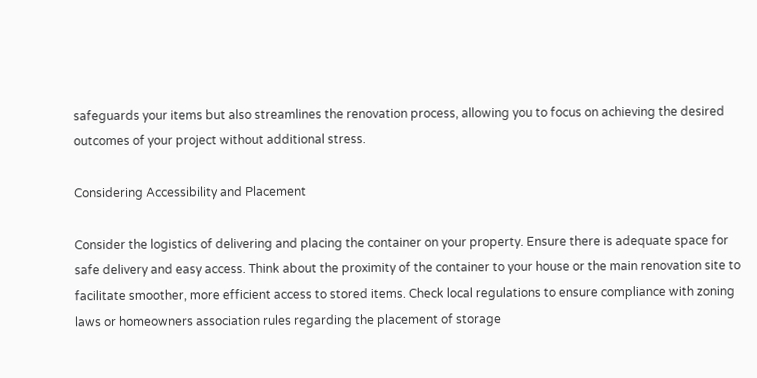safeguards your items but also streamlines the renovation process, allowing you to focus on achieving the desired outcomes of your project without additional stress.

Considering Accessibility and Placement

Consider the logistics of delivering and placing the container on your property. Ensure there is adequate space for safe delivery and easy access. Think about the proximity of the container to your house or the main renovation site to facilitate smoother, more efficient access to stored items. Check local regulations to ensure compliance with zoning laws or homeowners association rules regarding the placement of storage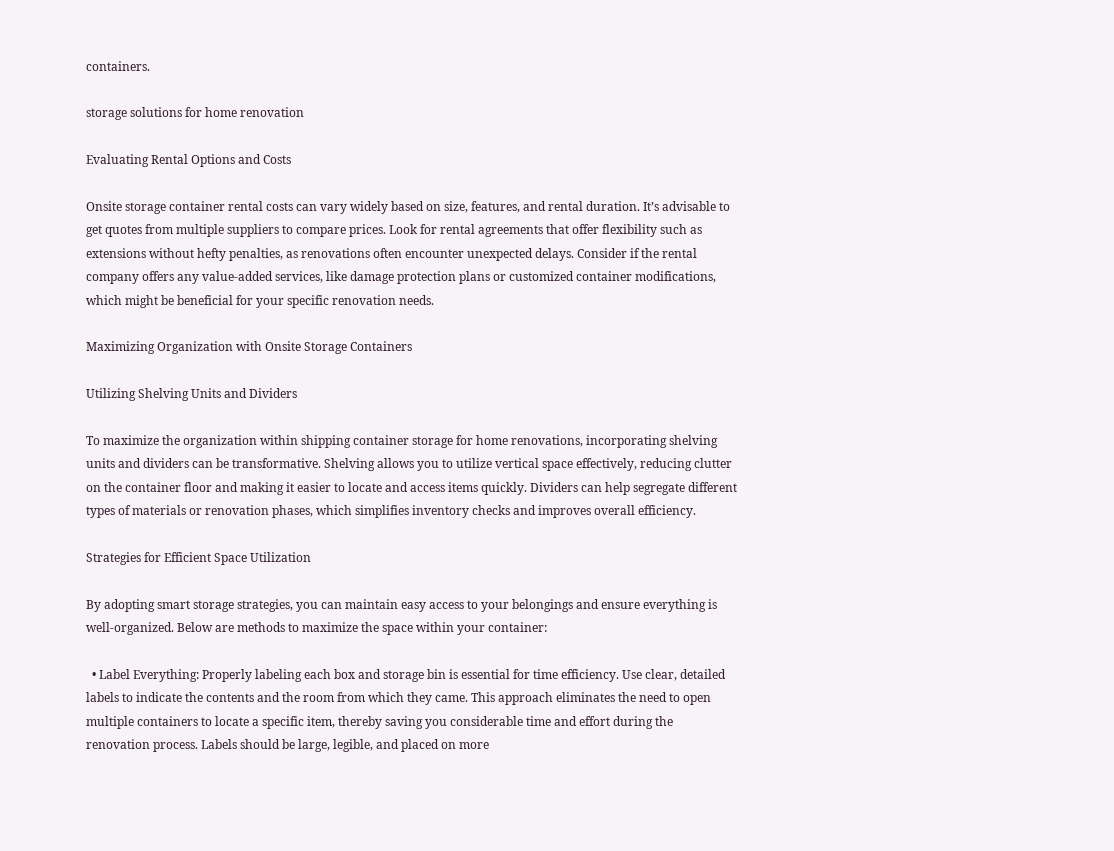containers.

storage solutions for home renovation

Evaluating Rental Options and Costs

Onsite storage container rental costs can vary widely based on size, features, and rental duration. It’s advisable to get quotes from multiple suppliers to compare prices. Look for rental agreements that offer flexibility such as extensions without hefty penalties, as renovations often encounter unexpected delays. Consider if the rental company offers any value-added services, like damage protection plans or customized container modifications, which might be beneficial for your specific renovation needs.

Maximizing Organization with Onsite Storage Containers

Utilizing Shelving Units and Dividers

To maximize the organization within shipping container storage for home renovations, incorporating shelving units and dividers can be transformative. Shelving allows you to utilize vertical space effectively, reducing clutter on the container floor and making it easier to locate and access items quickly. Dividers can help segregate different types of materials or renovation phases, which simplifies inventory checks and improves overall efficiency.

Strategies for Efficient Space Utilization

By adopting smart storage strategies, you can maintain easy access to your belongings and ensure everything is well-organized. Below are methods to maximize the space within your container:

  • Label Everything: Properly labeling each box and storage bin is essential for time efficiency. Use clear, detailed labels to indicate the contents and the room from which they came. This approach eliminates the need to open multiple containers to locate a specific item, thereby saving you considerable time and effort during the renovation process. Labels should be large, legible, and placed on more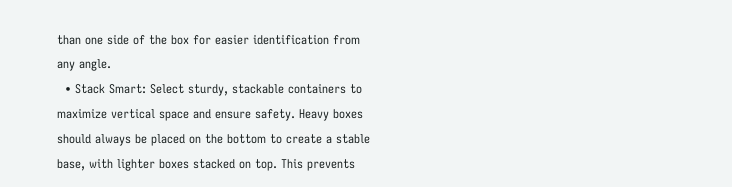than one side of the box for easier identification from any angle.
  • Stack Smart: Select sturdy, stackable containers to maximize vertical space and ensure safety. Heavy boxes should always be placed on the bottom to create a stable base, with lighter boxes stacked on top. This prevents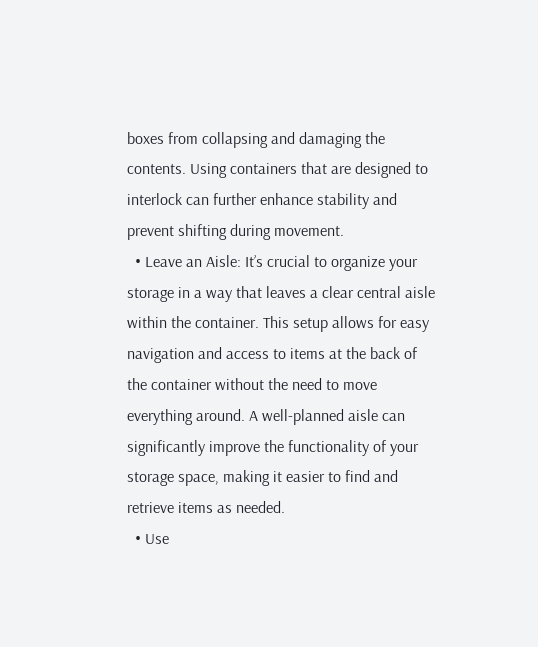boxes from collapsing and damaging the contents. Using containers that are designed to interlock can further enhance stability and prevent shifting during movement.
  • Leave an Aisle: It’s crucial to organize your storage in a way that leaves a clear central aisle within the container. This setup allows for easy navigation and access to items at the back of the container without the need to move everything around. A well-planned aisle can significantly improve the functionality of your storage space, making it easier to find and retrieve items as needed.
  • Use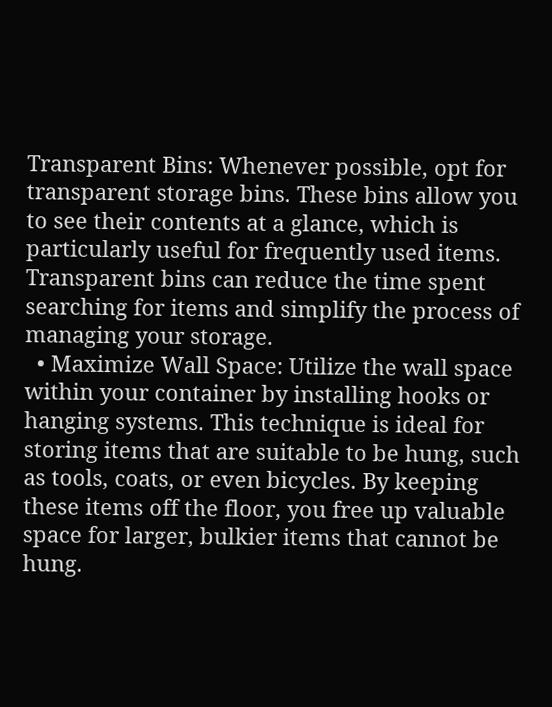Transparent Bins: Whenever possible, opt for transparent storage bins. These bins allow you to see their contents at a glance, which is particularly useful for frequently used items. Transparent bins can reduce the time spent searching for items and simplify the process of managing your storage.
  • Maximize Wall Space: Utilize the wall space within your container by installing hooks or hanging systems. This technique is ideal for storing items that are suitable to be hung, such as tools, coats, or even bicycles. By keeping these items off the floor, you free up valuable space for larger, bulkier items that cannot be hung.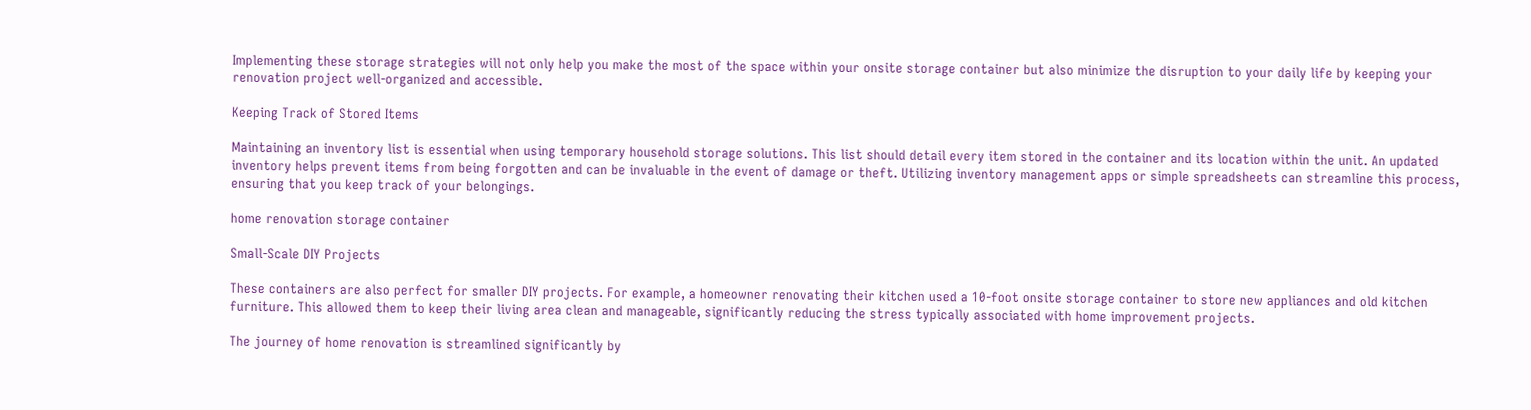Implementing these storage strategies will not only help you make the most of the space within your onsite storage container but also minimize the disruption to your daily life by keeping your renovation project well-organized and accessible.

Keeping Track of Stored Items

Maintaining an inventory list is essential when using temporary household storage solutions. This list should detail every item stored in the container and its location within the unit. An updated inventory helps prevent items from being forgotten and can be invaluable in the event of damage or theft. Utilizing inventory management apps or simple spreadsheets can streamline this process, ensuring that you keep track of your belongings.

home renovation storage container

Small-Scale DIY Projects

These containers are also perfect for smaller DIY projects. For example, a homeowner renovating their kitchen used a 10-foot onsite storage container to store new appliances and old kitchen furniture. This allowed them to keep their living area clean and manageable, significantly reducing the stress typically associated with home improvement projects.

The journey of home renovation is streamlined significantly by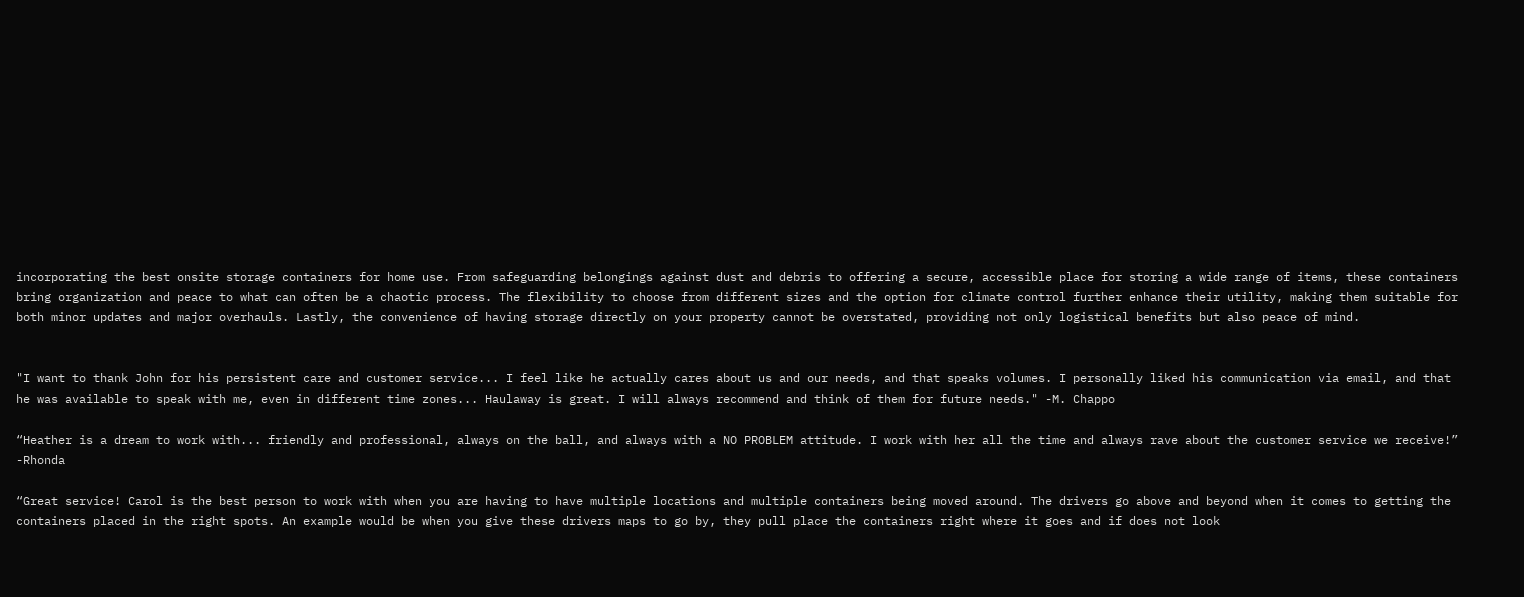incorporating the best onsite storage containers for home use. From safeguarding belongings against dust and debris to offering a secure, accessible place for storing a wide range of items, these containers bring organization and peace to what can often be a chaotic process. The flexibility to choose from different sizes and the option for climate control further enhance their utility, making them suitable for both minor updates and major overhauls. Lastly, the convenience of having storage directly on your property cannot be overstated, providing not only logistical benefits but also peace of mind.


"I want to thank John for his persistent care and customer service... I feel like he actually cares about us and our needs, and that speaks volumes. I personally liked his communication via email, and that he was available to speak with me, even in different time zones... Haulaway is great. I will always recommend and think of them for future needs." -M. Chappo

“Heather is a dream to work with... friendly and professional, always on the ball, and always with a NO PROBLEM attitude. I work with her all the time and always rave about the customer service we receive!” -Rhonda

“Great service! Carol is the best person to work with when you are having to have multiple locations and multiple containers being moved around. The drivers go above and beyond when it comes to getting the containers placed in the right spots. An example would be when you give these drivers maps to go by, they pull place the containers right where it goes and if does not look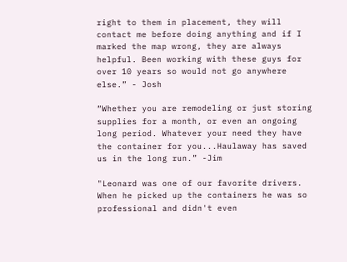right to them in placement, they will contact me before doing anything and if I marked the map wrong, they are always helpful. Been working with these guys for over 10 years so would not go anywhere else.” - Josh

“Whether you are remodeling or just storing supplies for a month, or even an ongoing long period. Whatever your need they have the container for you...Haulaway has saved us in the long run.” -Jim

"Leonard was one of our favorite drivers. When he picked up the containers he was so professional and didn't even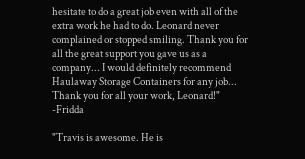hesitate to do a great job even with all of the extra work he had to do. Leonard never complained or stopped smiling. Thank you for all the great support you gave us as a company... I would definitely recommend Haulaway Storage Containers for any job... Thank you for all your work, Leonard!" -Fridda

"Travis is awesome. He is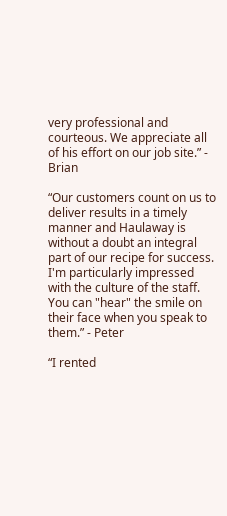very professional and courteous. We appreciate all of his effort on our job site.” - Brian

“Our customers count on us to deliver results in a timely manner and Haulaway is without a doubt an integral part of our recipe for success. I'm particularly impressed with the culture of the staff. You can "hear" the smile on their face when you speak to them.” - Peter

“I rented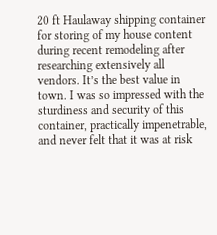20 ft Haulaway shipping container for storing of my house content during recent remodeling after researching extensively all vendors. It’s the best value in town. I was so impressed with the sturdiness and security of this container, practically impenetrable, and never felt that it was at risk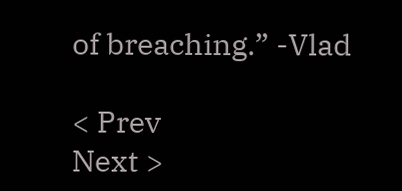of breaching.” -Vlad

< Prev
Next >